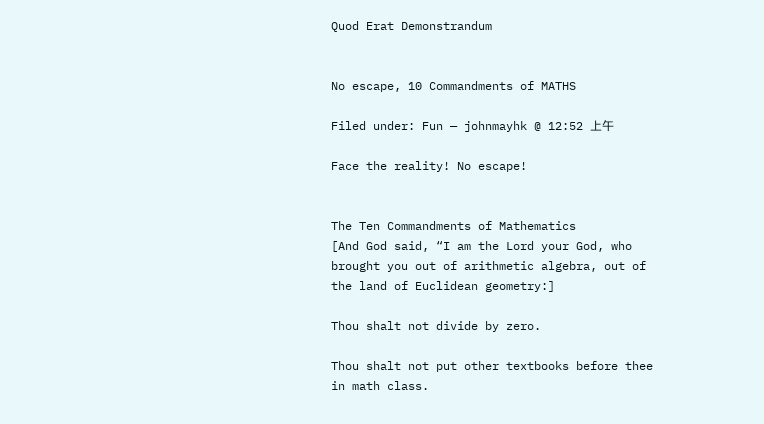Quod Erat Demonstrandum


No escape, 10 Commandments of MATHS

Filed under: Fun — johnmayhk @ 12:52 上午

Face the reality! No escape!


The Ten Commandments of Mathematics
[And God said, “I am the Lord your God, who brought you out of arithmetic algebra, out of the land of Euclidean geometry:]

Thou shalt not divide by zero.

Thou shalt not put other textbooks before thee in math class.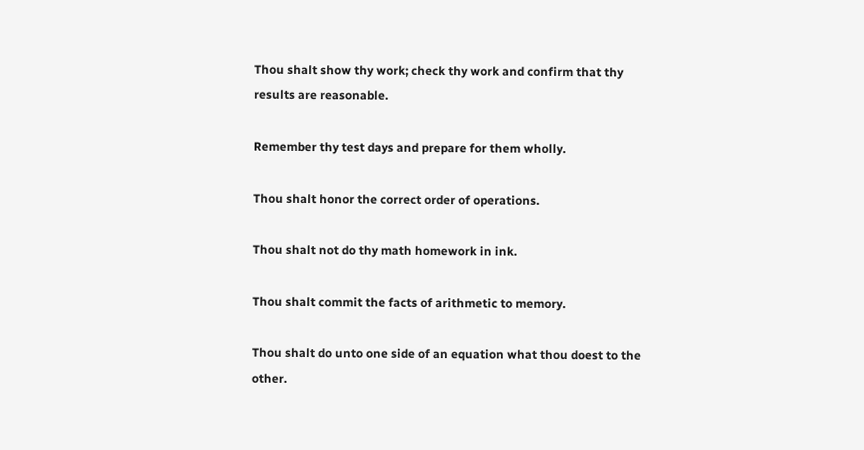Thou shalt show thy work; check thy work and confirm that thy results are reasonable.

Remember thy test days and prepare for them wholly.

Thou shalt honor the correct order of operations.

Thou shalt not do thy math homework in ink.

Thou shalt commit the facts of arithmetic to memory.

Thou shalt do unto one side of an equation what thou doest to the other.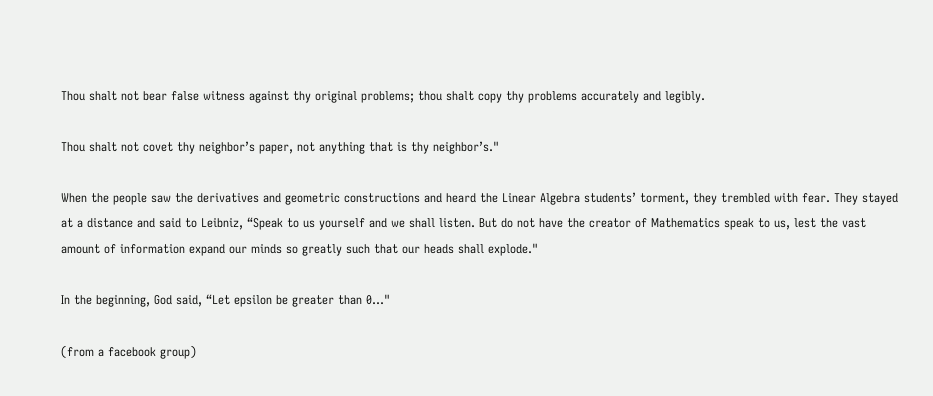Thou shalt not bear false witness against thy original problems; thou shalt copy thy problems accurately and legibly.

Thou shalt not covet thy neighbor’s paper, not anything that is thy neighbor’s."

When the people saw the derivatives and geometric constructions and heard the Linear Algebra students’ torment, they trembled with fear. They stayed at a distance and said to Leibniz, “Speak to us yourself and we shall listen. But do not have the creator of Mathematics speak to us, lest the vast amount of information expand our minds so greatly such that our heads shall explode."

In the beginning, God said, “Let epsilon be greater than 0…"

(from a facebook group)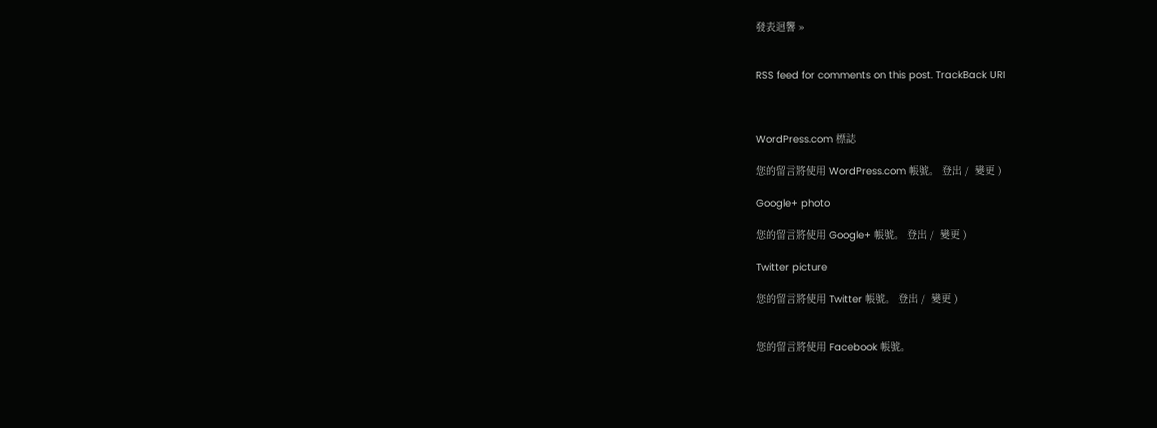發表迴響 »


RSS feed for comments on this post. TrackBack URI



WordPress.com 標誌

您的留言將使用 WordPress.com 帳號。 登出 /  變更 )

Google+ photo

您的留言將使用 Google+ 帳號。 登出 /  變更 )

Twitter picture

您的留言將使用 Twitter 帳號。 登出 /  變更 )


您的留言將使用 Facebook 帳號。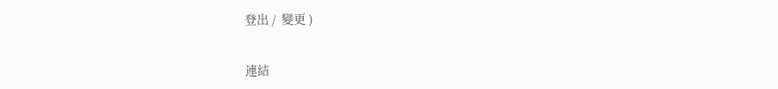登出 /  變更 )


連結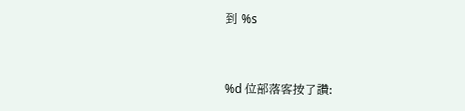到 %s


%d 位部落客按了讚: